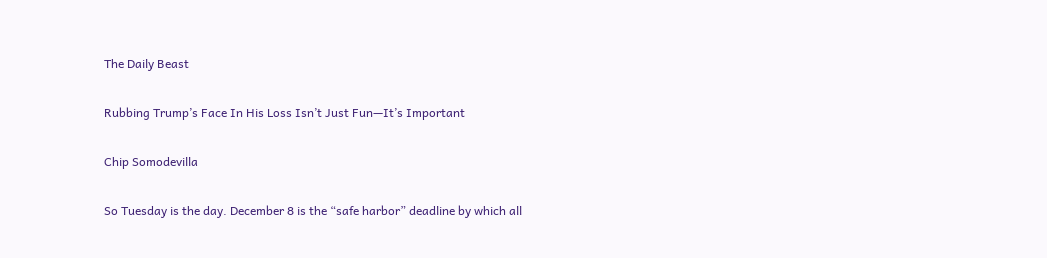The Daily Beast

Rubbing Trump’s Face In His Loss Isn’t Just Fun—It’s Important

Chip Somodevilla

So Tuesday is the day. December 8 is the “safe harbor” deadline by which all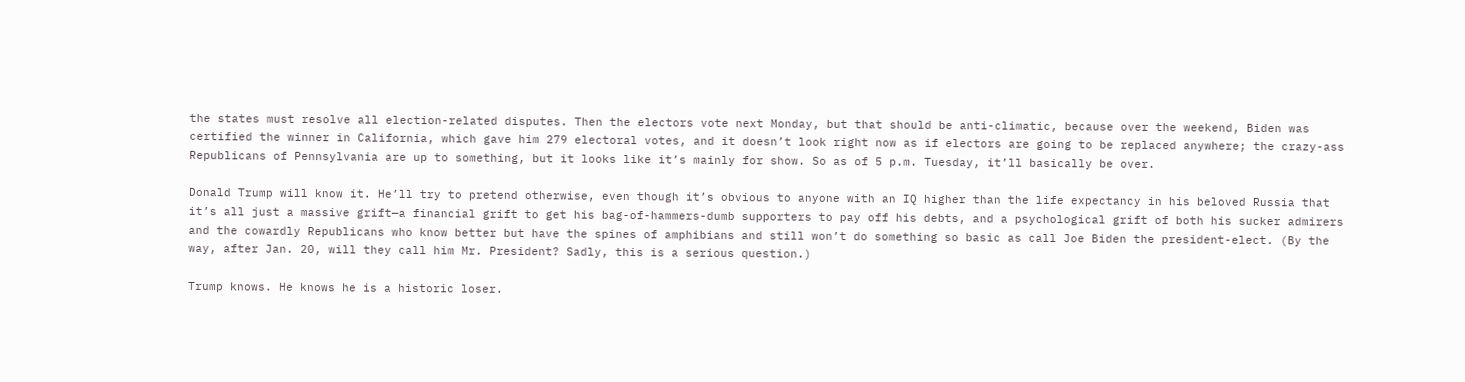the states must resolve all election-related disputes. Then the electors vote next Monday, but that should be anti-climatic, because over the weekend, Biden was certified the winner in California, which gave him 279 electoral votes, and it doesn’t look right now as if electors are going to be replaced anywhere; the crazy-ass Republicans of Pennsylvania are up to something, but it looks like it’s mainly for show. So as of 5 p.m. Tuesday, it’ll basically be over.

Donald Trump will know it. He’ll try to pretend otherwise, even though it’s obvious to anyone with an IQ higher than the life expectancy in his beloved Russia that it’s all just a massive grift—a financial grift to get his bag-of-hammers-dumb supporters to pay off his debts, and a psychological grift of both his sucker admirers and the cowardly Republicans who know better but have the spines of amphibians and still won’t do something so basic as call Joe Biden the president-elect. (By the way, after Jan. 20, will they call him Mr. President? Sadly, this is a serious question.)

Trump knows. He knows he is a historic loser.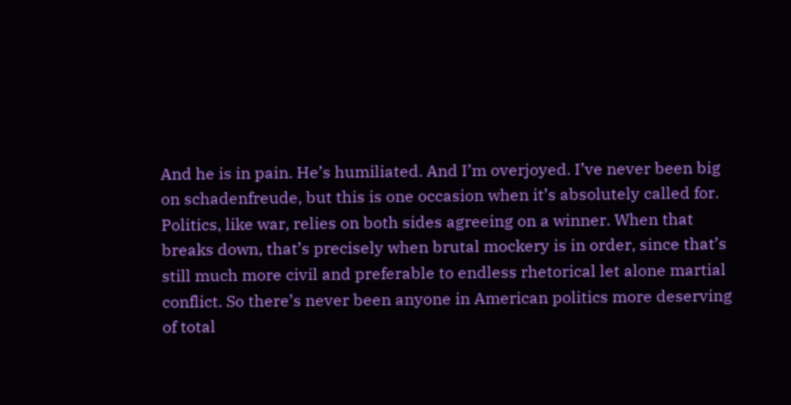And he is in pain. He’s humiliated. And I’m overjoyed. I’ve never been big on schadenfreude, but this is one occasion when it’s absolutely called for. Politics, like war, relies on both sides agreeing on a winner. When that breaks down, that’s precisely when brutal mockery is in order, since that’s still much more civil and preferable to endless rhetorical let alone martial conflict. So there’s never been anyone in American politics more deserving of total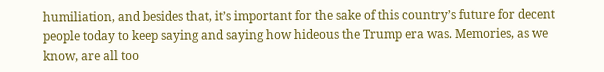humiliation, and besides that, it’s important for the sake of this country’s future for decent people today to keep saying and saying how hideous the Trump era was. Memories, as we know, are all too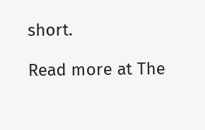short.

Read more at The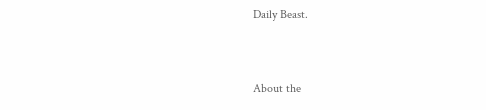Daily Beast.


About the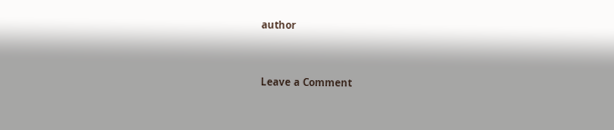author


Leave a Comment